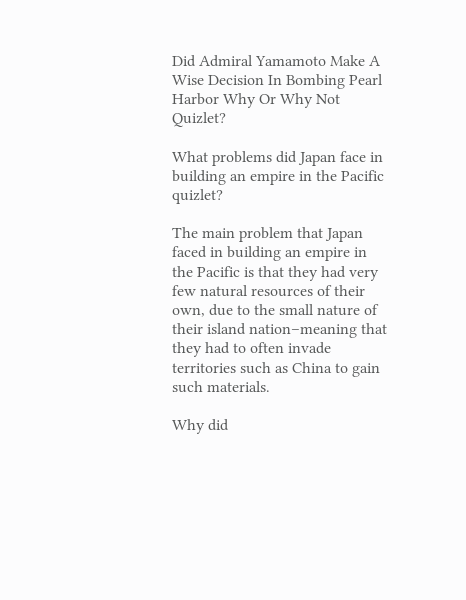Did Admiral Yamamoto Make A Wise Decision In Bombing Pearl Harbor Why Or Why Not Quizlet?

What problems did Japan face in building an empire in the Pacific quizlet?

The main problem that Japan faced in building an empire in the Pacific is that they had very few natural resources of their own, due to the small nature of their island nation–meaning that they had to often invade territories such as China to gain such materials.

Why did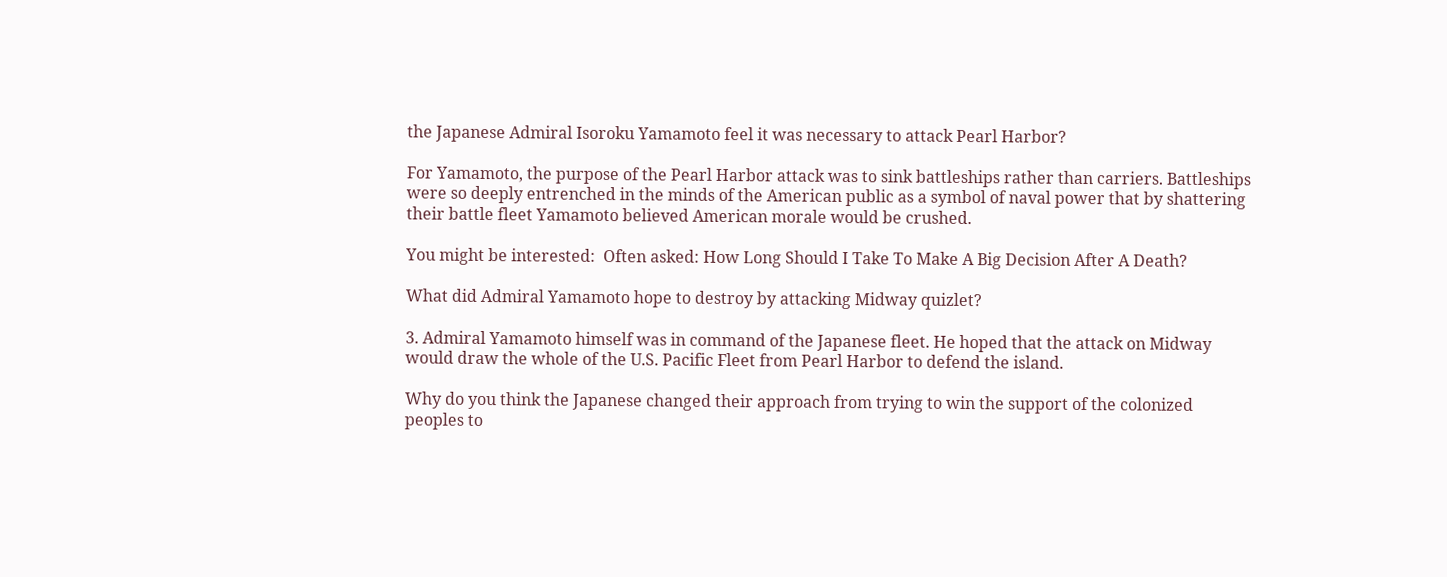the Japanese Admiral Isoroku Yamamoto feel it was necessary to attack Pearl Harbor?

For Yamamoto, the purpose of the Pearl Harbor attack was to sink battleships rather than carriers. Battleships were so deeply entrenched in the minds of the American public as a symbol of naval power that by shattering their battle fleet Yamamoto believed American morale would be crushed.

You might be interested:  Often asked: How Long Should I Take To Make A Big Decision After A Death?

What did Admiral Yamamoto hope to destroy by attacking Midway quizlet?

3. Admiral Yamamoto himself was in command of the Japanese fleet. He hoped that the attack on Midway would draw the whole of the U.S. Pacific Fleet from Pearl Harbor to defend the island.

Why do you think the Japanese changed their approach from trying to win the support of the colonized peoples to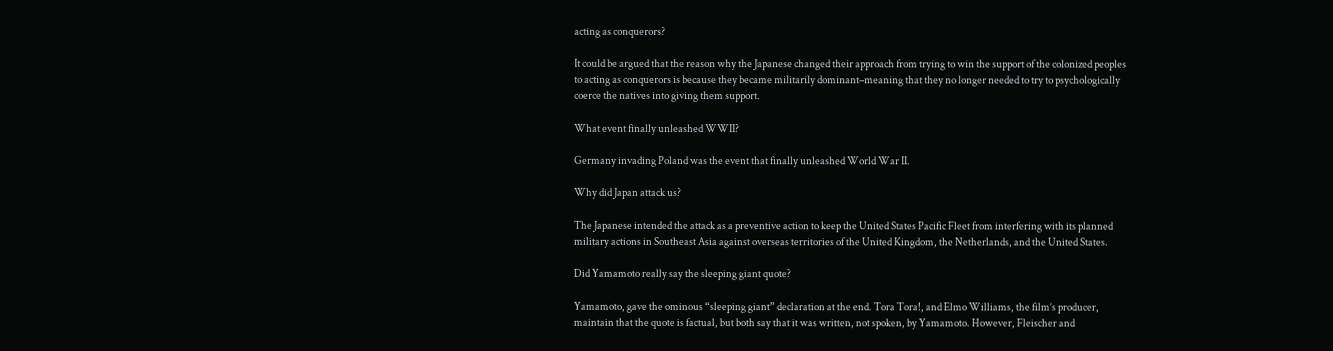acting as conquerors?

It could be argued that the reason why the Japanese changed their approach from trying to win the support of the colonized peoples to acting as conquerors is because they became militarily dominant–meaning that they no longer needed to try to psychologically coerce the natives into giving them support.

What event finally unleashed WWII?

Germany invading Poland was the event that finally unleashed World War II.

Why did Japan attack us?

The Japanese intended the attack as a preventive action to keep the United States Pacific Fleet from interfering with its planned military actions in Southeast Asia against overseas territories of the United Kingdom, the Netherlands, and the United States.

Did Yamamoto really say the sleeping giant quote?

Yamamoto, gave the ominous “sleeping giant” declaration at the end. Tora Tora!, and Elmo Williams, the film’s producer, maintain that the quote is factual, but both say that it was written, not spoken, by Yamamoto. However, Fleischer and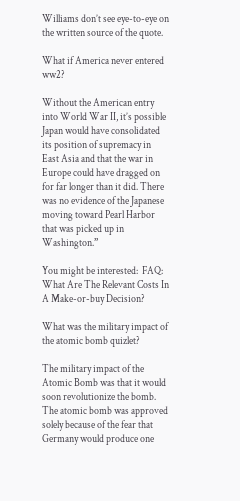Williams don’t see eye-to-eye on the written source of the quote.

What if America never entered ww2?

Without the American entry into World War II, it’s possible Japan would have consolidated its position of supremacy in East Asia and that the war in Europe could have dragged on for far longer than it did. There was no evidence of the Japanese moving toward Pearl Harbor that was picked up in Washington.”

You might be interested:  FAQ: What Are The Relevant Costs In A Make-or-buy Decision?

What was the military impact of the atomic bomb quizlet?

The military impact of the Atomic Bomb was that it would soon revolutionize the bomb. The atomic bomb was approved solely because of the fear that Germany would produce one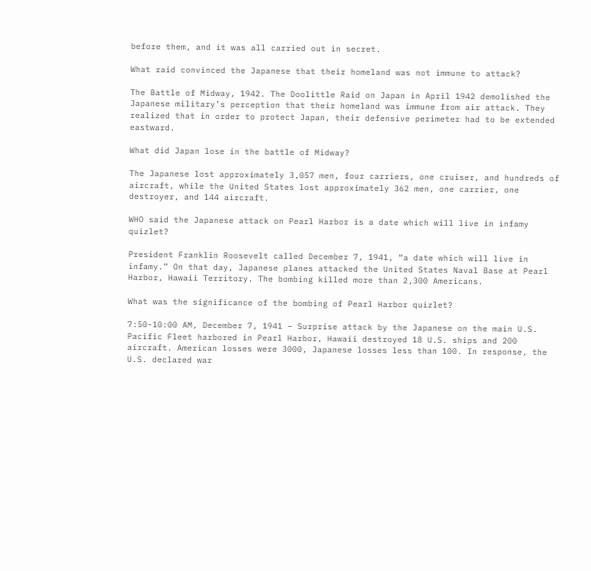before them, and it was all carried out in secret.

What raid convinced the Japanese that their homeland was not immune to attack?

The Battle of Midway, 1942. The Doolittle Raid on Japan in April 1942 demolished the Japanese military’s perception that their homeland was immune from air attack. They realized that in order to protect Japan, their defensive perimeter had to be extended eastward.

What did Japan lose in the battle of Midway?

The Japanese lost approximately 3,057 men, four carriers, one cruiser, and hundreds of aircraft, while the United States lost approximately 362 men, one carrier, one destroyer, and 144 aircraft.

WHO said the Japanese attack on Pearl Harbor is a date which will live in infamy quizlet?

President Franklin Roosevelt called December 7, 1941, “a date which will live in infamy.” On that day, Japanese planes attacked the United States Naval Base at Pearl Harbor, Hawaii Territory. The bombing killed more than 2,300 Americans.

What was the significance of the bombing of Pearl Harbor quizlet?

7:50-10:00 AM, December 7, 1941 – Surprise attack by the Japanese on the main U.S. Pacific Fleet harbored in Pearl Harbor, Hawaii destroyed 18 U.S. ships and 200 aircraft. American losses were 3000, Japanese losses less than 100. In response, the U.S. declared war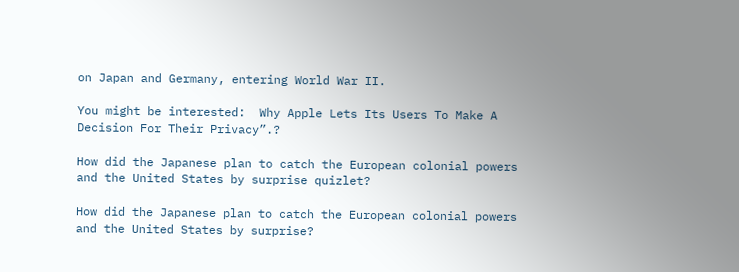on Japan and Germany, entering World War II.

You might be interested:  Why Apple Lets Its Users To Make A Decision For Their Privacy”.?

How did the Japanese plan to catch the European colonial powers and the United States by surprise quizlet?

How did the Japanese plan to catch the European colonial powers and the United States by surprise?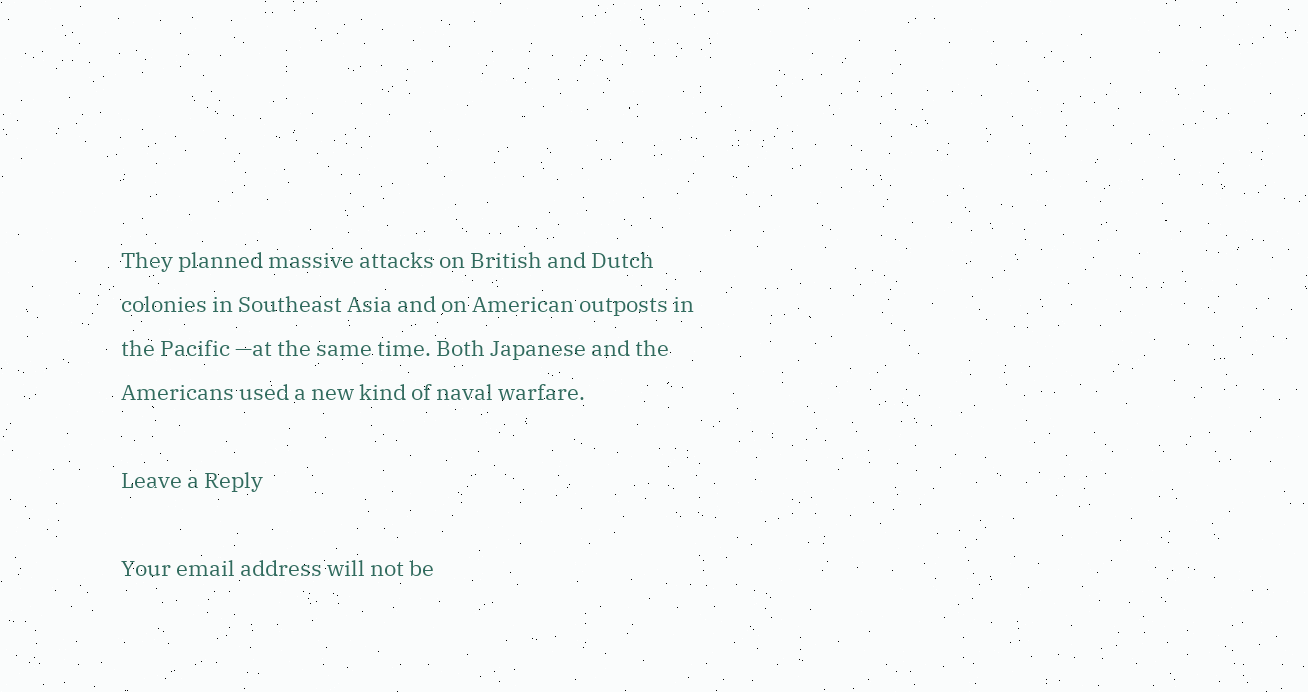They planned massive attacks on British and Dutch colonies in Southeast Asia and on American outposts in the Pacific —at the same time. Both Japanese and the Americans used a new kind of naval warfare.

Leave a Reply

Your email address will not be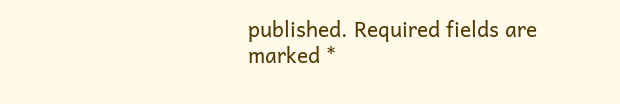published. Required fields are marked *